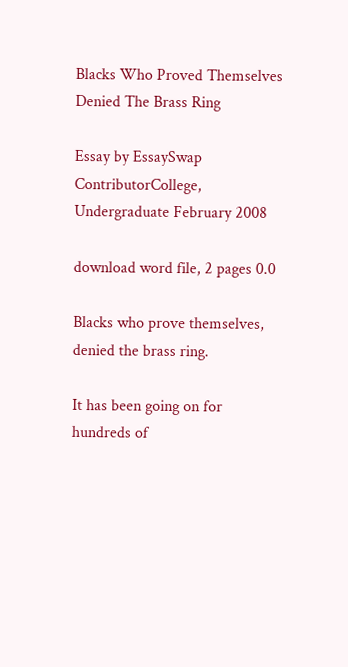Blacks Who Proved Themselves Denied The Brass Ring

Essay by EssaySwap ContributorCollege, Undergraduate February 2008

download word file, 2 pages 0.0

Blacks who prove themselves, denied the brass ring.

It has been going on for hundreds of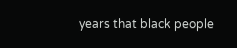years that black people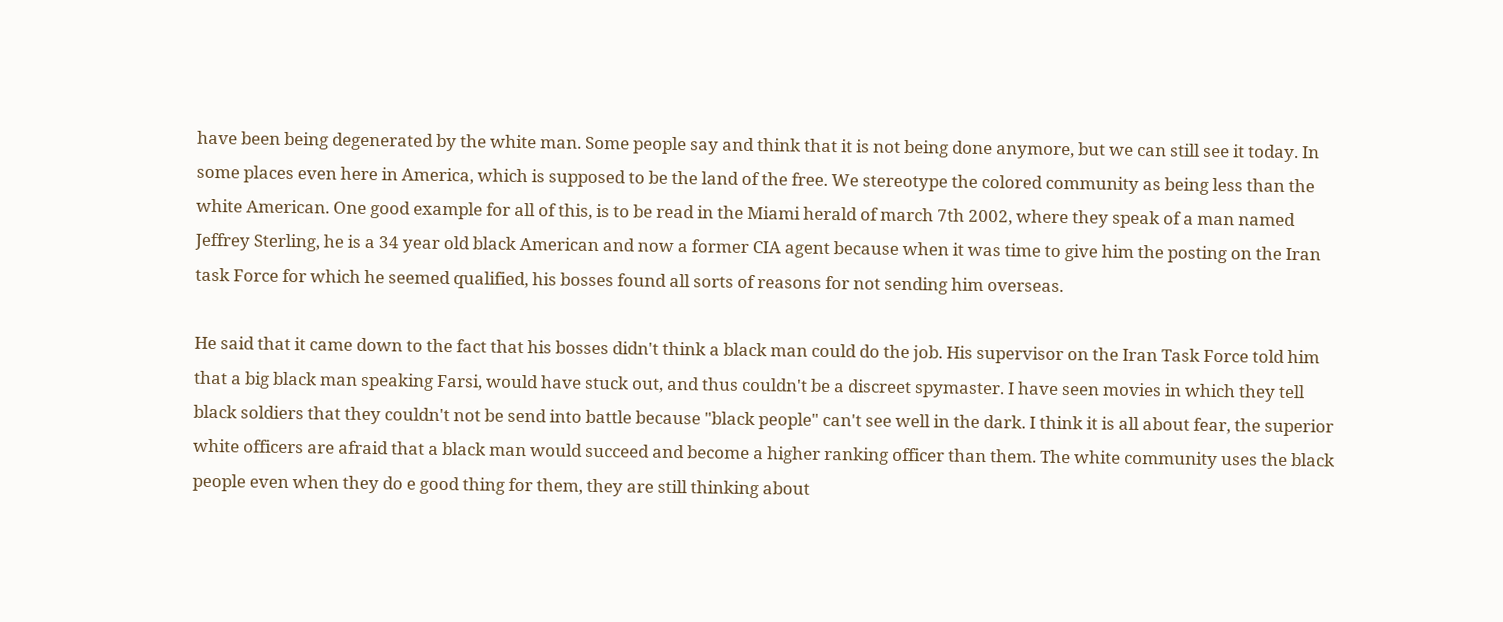have been being degenerated by the white man. Some people say and think that it is not being done anymore, but we can still see it today. In some places even here in America, which is supposed to be the land of the free. We stereotype the colored community as being less than the white American. One good example for all of this, is to be read in the Miami herald of march 7th 2002, where they speak of a man named Jeffrey Sterling, he is a 34 year old black American and now a former CIA agent because when it was time to give him the posting on the Iran task Force for which he seemed qualified, his bosses found all sorts of reasons for not sending him overseas.

He said that it came down to the fact that his bosses didn't think a black man could do the job. His supervisor on the Iran Task Force told him that a big black man speaking Farsi, would have stuck out, and thus couldn't be a discreet spymaster. I have seen movies in which they tell black soldiers that they couldn't not be send into battle because "black people" can't see well in the dark. I think it is all about fear, the superior white officers are afraid that a black man would succeed and become a higher ranking officer than them. The white community uses the black people even when they do e good thing for them, they are still thinking about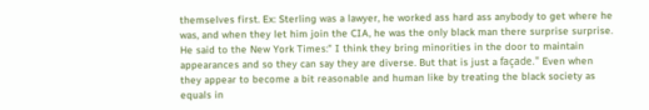themselves first. Ex: Sterling was a lawyer, he worked ass hard ass anybody to get where he was, and when they let him join the CIA, he was the only black man there surprise surprise. He said to the New York Times:" I think they bring minorities in the door to maintain appearances and so they can say they are diverse. But that is just a façade." Even when they appear to become a bit reasonable and human like by treating the black society as equals in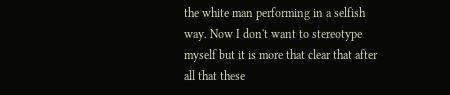the white man performing in a selfish way. Now I don't want to stereotype myself but it is more that clear that after all that these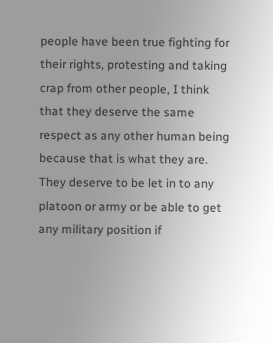people have been true fighting for their rights, protesting and taking crap from other people, I think that they deserve the same respect as any other human being because that is what they are. They deserve to be let in to any platoon or army or be able to get any military position if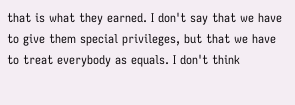that is what they earned. I don't say that we have to give them special privileges, but that we have to treat everybody as equals. I don't think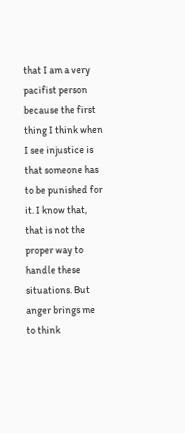that I am a very pacifist person because the first thing I think when I see injustice is that someone has to be punished for it. I know that, that is not the proper way to handle these situations. But anger brings me to think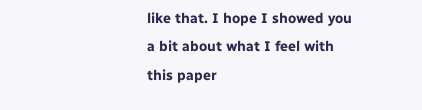like that. I hope I showed you a bit about what I feel with this paper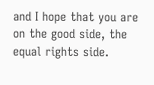and I hope that you are on the good side, the equal rights side.